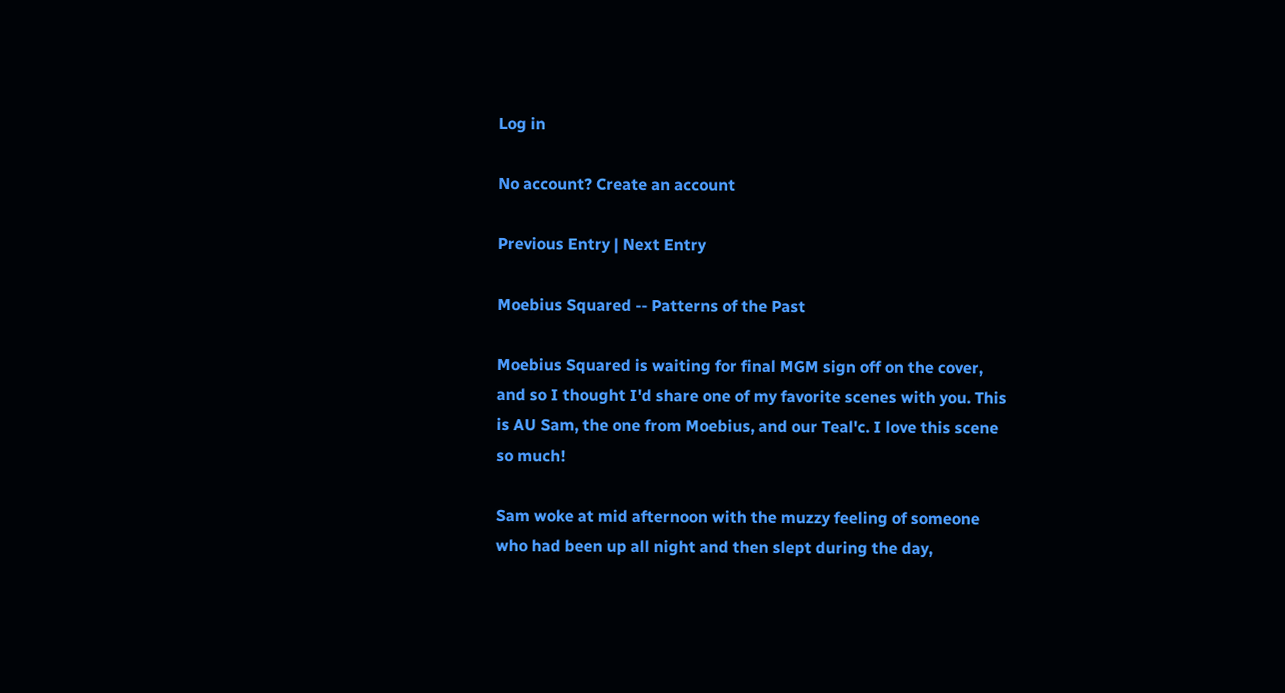Log in

No account? Create an account

Previous Entry | Next Entry

Moebius Squared -- Patterns of the Past

Moebius Squared is waiting for final MGM sign off on the cover, and so I thought I'd share one of my favorite scenes with you. This is AU Sam, the one from Moebius, and our Teal'c. I love this scene so much!

Sam woke at mid afternoon with the muzzy feeling of someone who had been up all night and then slept during the day,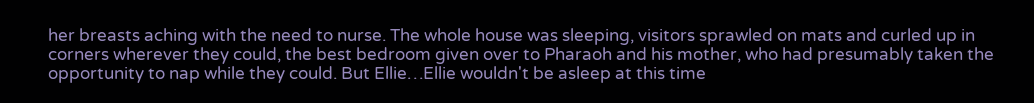her breasts aching with the need to nurse. The whole house was sleeping, visitors sprawled on mats and curled up in corners wherever they could, the best bedroom given over to Pharaoh and his mother, who had presumably taken the opportunity to nap while they could. But Ellie…Ellie wouldn't be asleep at this time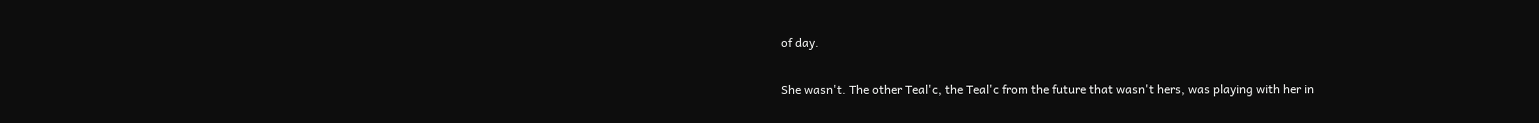of day.

She wasn't. The other Teal'c, the Teal'c from the future that wasn't hers, was playing with her in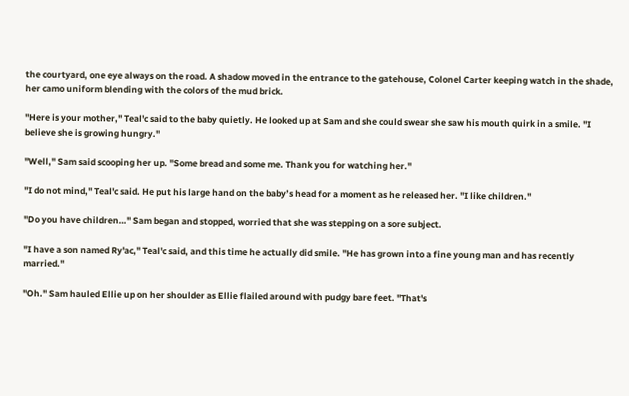the courtyard, one eye always on the road. A shadow moved in the entrance to the gatehouse, Colonel Carter keeping watch in the shade, her camo uniform blending with the colors of the mud brick.

"Here is your mother," Teal'c said to the baby quietly. He looked up at Sam and she could swear she saw his mouth quirk in a smile. "I believe she is growing hungry."

"Well," Sam said scooping her up. "Some bread and some me. Thank you for watching her."

"I do not mind," Teal'c said. He put his large hand on the baby’s head for a moment as he released her. "I like children."

"Do you have children…" Sam began and stopped, worried that she was stepping on a sore subject.

"I have a son named Ry'ac," Teal'c said, and this time he actually did smile. "He has grown into a fine young man and has recently married."

"Oh." Sam hauled Ellie up on her shoulder as Ellie flailed around with pudgy bare feet. "That's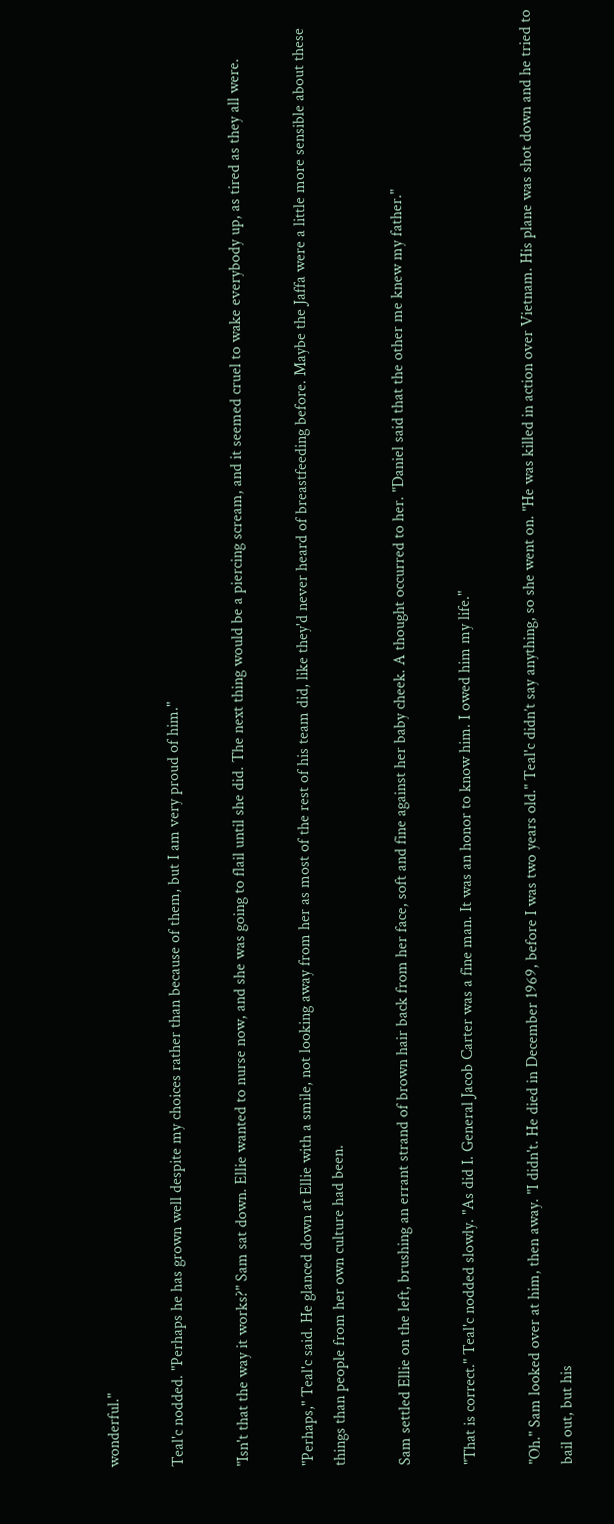wonderful."

Teal'c nodded. "Perhaps he has grown well despite my choices rather than because of them, but I am very proud of him."

"Isn't that the way it works?" Sam sat down. Ellie wanted to nurse now, and she was going to flail until she did. The next thing would be a piercing scream, and it seemed cruel to wake everybody up, as tired as they all were.

"Perhaps," Teal'c said. He glanced down at Ellie with a smile, not looking away from her as most of the rest of his team did, like they'd never heard of breastfeeding before. Maybe the Jaffa were a little more sensible about these things than people from her own culture had been.

Sam settled Ellie on the left, brushing an errant strand of brown hair back from her face, soft and fine against her baby cheek. A thought occurred to her. "Daniel said that the other me knew my father."

"That is correct." Teal'c nodded slowly. "As did I. General Jacob Carter was a fine man. It was an honor to know him. I owed him my life."

"Oh." Sam looked over at him, then away. "I didn't. He died in December 1969, before I was two years old." Teal'c didn’t say anything, so she went on. "He was killed in action over Vietnam. His plane was shot down and he tried to bail out, but his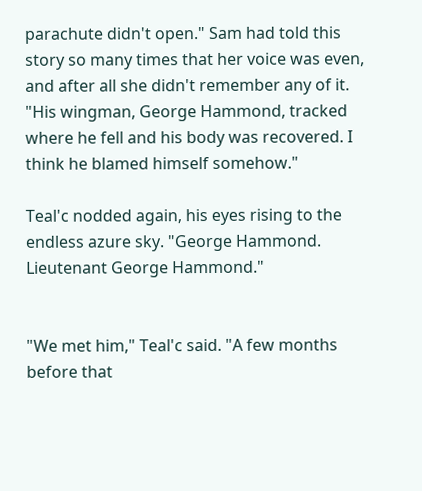parachute didn't open." Sam had told this story so many times that her voice was even, and after all she didn't remember any of it. "His wingman, George Hammond, tracked where he fell and his body was recovered. I think he blamed himself somehow."

Teal'c nodded again, his eyes rising to the endless azure sky. "George Hammond. Lieutenant George Hammond."


"We met him," Teal'c said. "A few months before that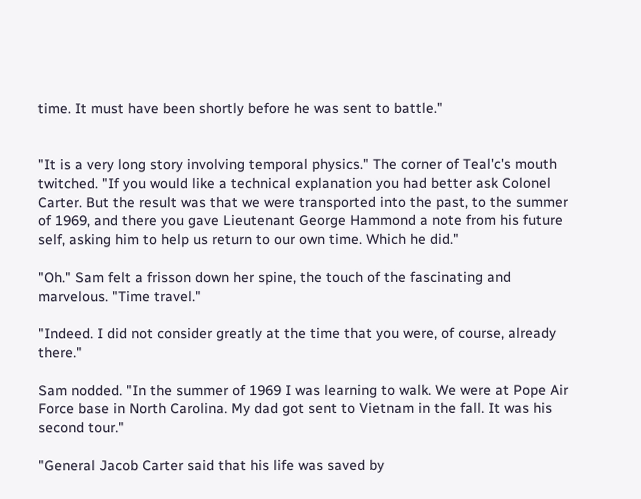time. It must have been shortly before he was sent to battle."


"It is a very long story involving temporal physics." The corner of Teal'c's mouth twitched. "If you would like a technical explanation you had better ask Colonel Carter. But the result was that we were transported into the past, to the summer of 1969, and there you gave Lieutenant George Hammond a note from his future self, asking him to help us return to our own time. Which he did."

"Oh." Sam felt a frisson down her spine, the touch of the fascinating and marvelous. "Time travel."

"Indeed. I did not consider greatly at the time that you were, of course, already there."

Sam nodded. "In the summer of 1969 I was learning to walk. We were at Pope Air Force base in North Carolina. My dad got sent to Vietnam in the fall. It was his second tour."

"General Jacob Carter said that his life was saved by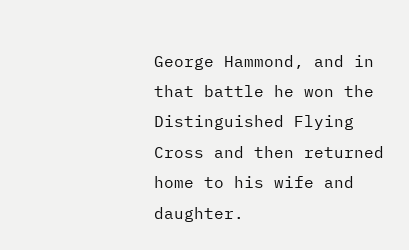George Hammond, and in that battle he won the Distinguished Flying Cross and then returned home to his wife and daughter.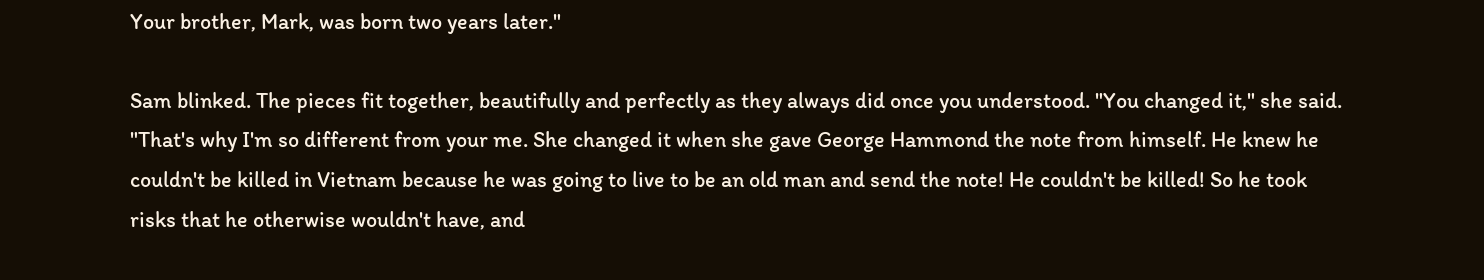Your brother, Mark, was born two years later."

Sam blinked. The pieces fit together, beautifully and perfectly as they always did once you understood. "You changed it," she said. "That's why I'm so different from your me. She changed it when she gave George Hammond the note from himself. He knew he couldn't be killed in Vietnam because he was going to live to be an old man and send the note! He couldn't be killed! So he took risks that he otherwise wouldn't have, and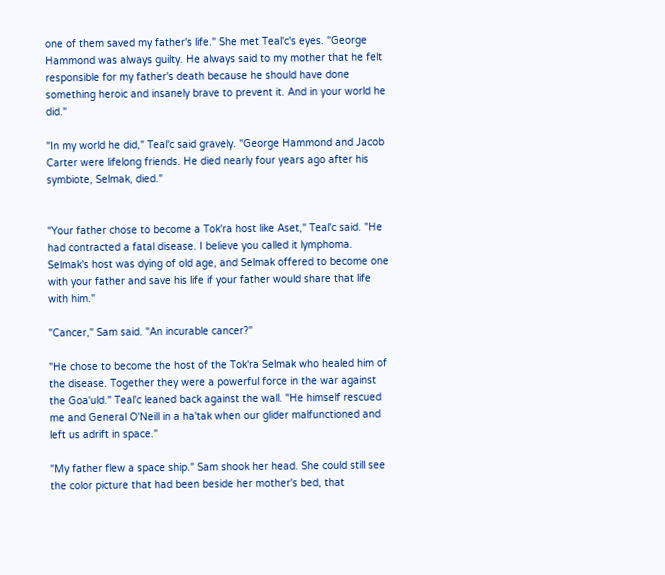one of them saved my father's life." She met Teal'c's eyes. "George Hammond was always guilty. He always said to my mother that he felt responsible for my father's death because he should have done something heroic and insanely brave to prevent it. And in your world he did."

"In my world he did," Teal'c said gravely. "George Hammond and Jacob Carter were lifelong friends. He died nearly four years ago after his symbiote, Selmak, died."


"Your father chose to become a Tok'ra host like Aset," Teal'c said. "He had contracted a fatal disease. I believe you called it lymphoma. Selmak's host was dying of old age, and Selmak offered to become one with your father and save his life if your father would share that life with him."

"Cancer," Sam said. "An incurable cancer?"

"He chose to become the host of the Tok'ra Selmak who healed him of the disease. Together they were a powerful force in the war against the Goa'uld." Teal'c leaned back against the wall. "He himself rescued me and General O'Neill in a ha'tak when our glider malfunctioned and left us adrift in space."

"My father flew a space ship." Sam shook her head. She could still see the color picture that had been beside her mother's bed, that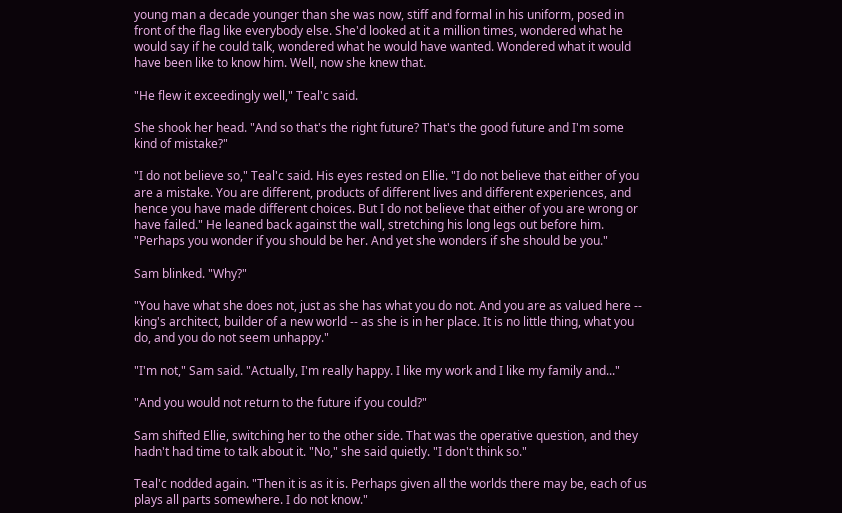young man a decade younger than she was now, stiff and formal in his uniform, posed in front of the flag like everybody else. She'd looked at it a million times, wondered what he would say if he could talk, wondered what he would have wanted. Wondered what it would have been like to know him. Well, now she knew that.

"He flew it exceedingly well," Teal'c said.

She shook her head. "And so that's the right future? That's the good future and I'm some kind of mistake?"

"I do not believe so," Teal'c said. His eyes rested on Ellie. "I do not believe that either of you are a mistake. You are different, products of different lives and different experiences, and hence you have made different choices. But I do not believe that either of you are wrong or have failed." He leaned back against the wall, stretching his long legs out before him. "Perhaps you wonder if you should be her. And yet she wonders if she should be you."

Sam blinked. "Why?"

"You have what she does not, just as she has what you do not. And you are as valued here -- king's architect, builder of a new world -- as she is in her place. It is no little thing, what you do, and you do not seem unhappy."

"I'm not," Sam said. "Actually, I'm really happy. I like my work and I like my family and..."

"And you would not return to the future if you could?"

Sam shifted Ellie, switching her to the other side. That was the operative question, and they hadn't had time to talk about it. "No," she said quietly. "I don't think so."

Teal'c nodded again. "Then it is as it is. Perhaps given all the worlds there may be, each of us plays all parts somewhere. I do not know."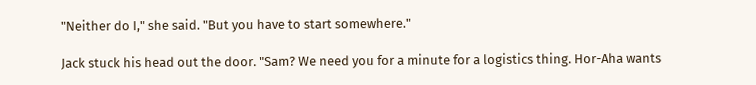"Neither do I," she said. "But you have to start somewhere."

Jack stuck his head out the door. "Sam? We need you for a minute for a logistics thing. Hor-Aha wants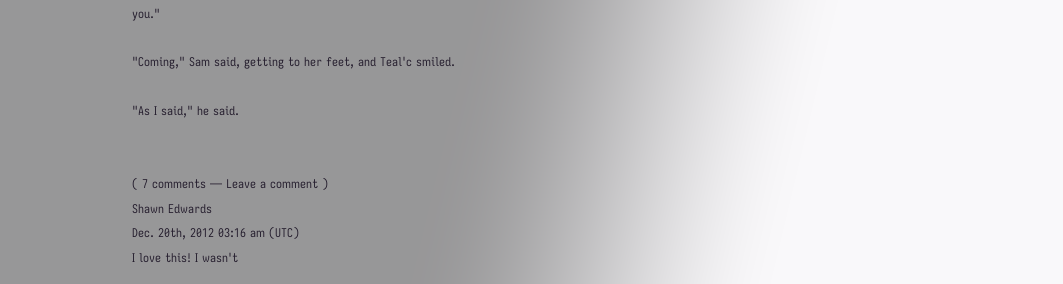you."

"Coming," Sam said, getting to her feet, and Teal'c smiled.

"As I said," he said.


( 7 comments — Leave a comment )
Shawn Edwards
Dec. 20th, 2012 03:16 am (UTC)
I love this! I wasn't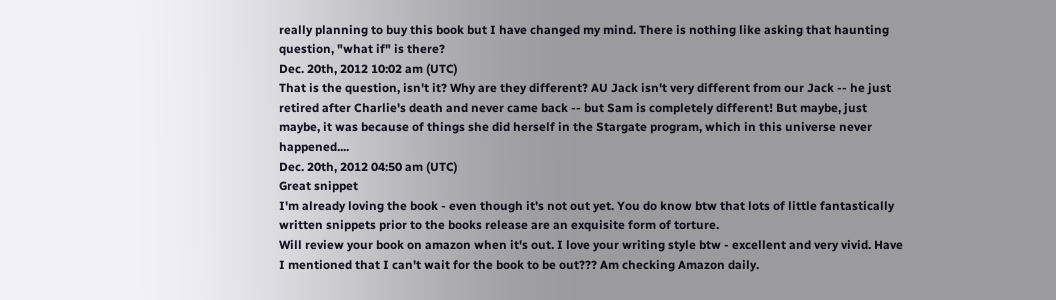really planning to buy this book but I have changed my mind. There is nothing like asking that haunting question, "what if" is there?
Dec. 20th, 2012 10:02 am (UTC)
That is the question, isn't it? Why are they different? AU Jack isn't very different from our Jack -- he just retired after Charlie's death and never came back -- but Sam is completely different! But maybe, just maybe, it was because of things she did herself in the Stargate program, which in this universe never happened....
Dec. 20th, 2012 04:50 am (UTC)
Great snippet
I'm already loving the book - even though it's not out yet. You do know btw that lots of little fantastically written snippets prior to the books release are an exquisite form of torture.
Will review your book on amazon when it's out. I love your writing style btw - excellent and very vivid. Have I mentioned that I can't wait for the book to be out??? Am checking Amazon daily.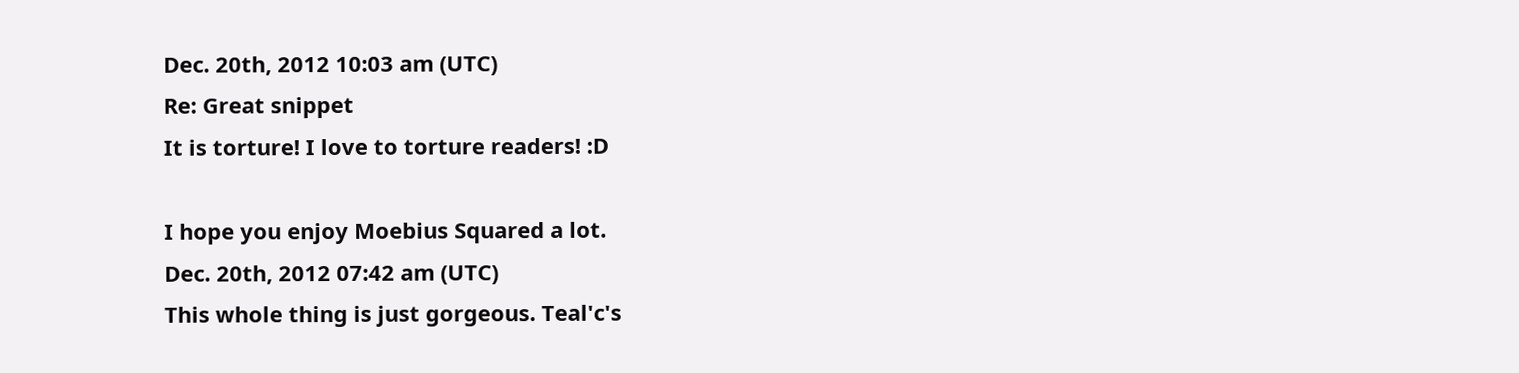Dec. 20th, 2012 10:03 am (UTC)
Re: Great snippet
It is torture! I love to torture readers! :D

I hope you enjoy Moebius Squared a lot.
Dec. 20th, 2012 07:42 am (UTC)
This whole thing is just gorgeous. Teal'c's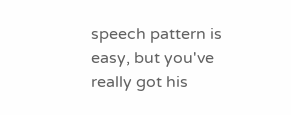speech pattern is easy, but you've really got his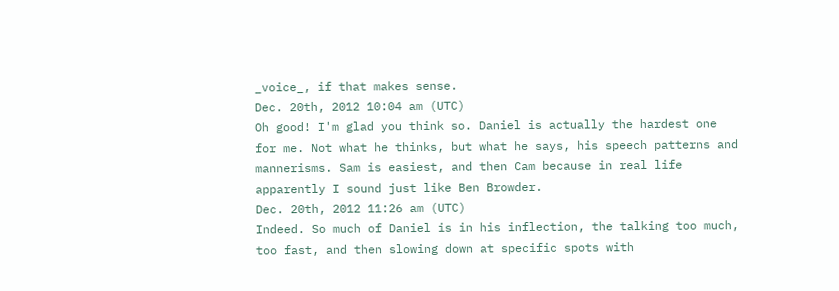_voice_, if that makes sense.
Dec. 20th, 2012 10:04 am (UTC)
Oh good! I'm glad you think so. Daniel is actually the hardest one for me. Not what he thinks, but what he says, his speech patterns and mannerisms. Sam is easiest, and then Cam because in real life apparently I sound just like Ben Browder.
Dec. 20th, 2012 11:26 am (UTC)
Indeed. So much of Daniel is in his inflection, the talking too much, too fast, and then slowing down at specific spots with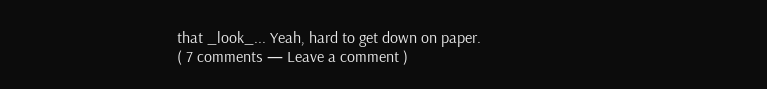that _look_... Yeah, hard to get down on paper.
( 7 comments — Leave a comment )